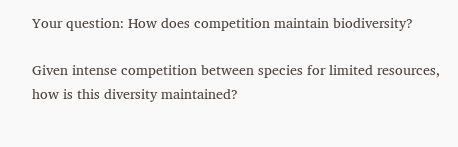Your question: How does competition maintain biodiversity?

Given intense competition between species for limited resources, how is this diversity maintained?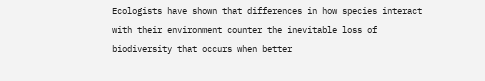Ecologists have shown that differences in how species interact with their environment counter the inevitable loss of biodiversity that occurs when better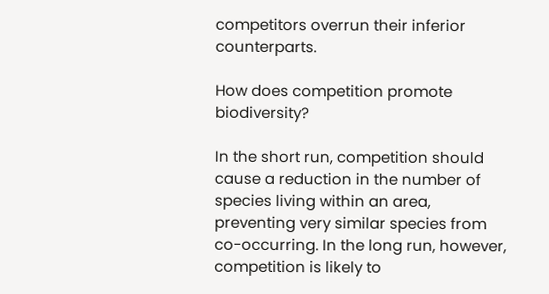competitors overrun their inferior counterparts.

How does competition promote biodiversity?

In the short run, competition should cause a reduction in the number of species living within an area, preventing very similar species from co-occurring. In the long run, however, competition is likely to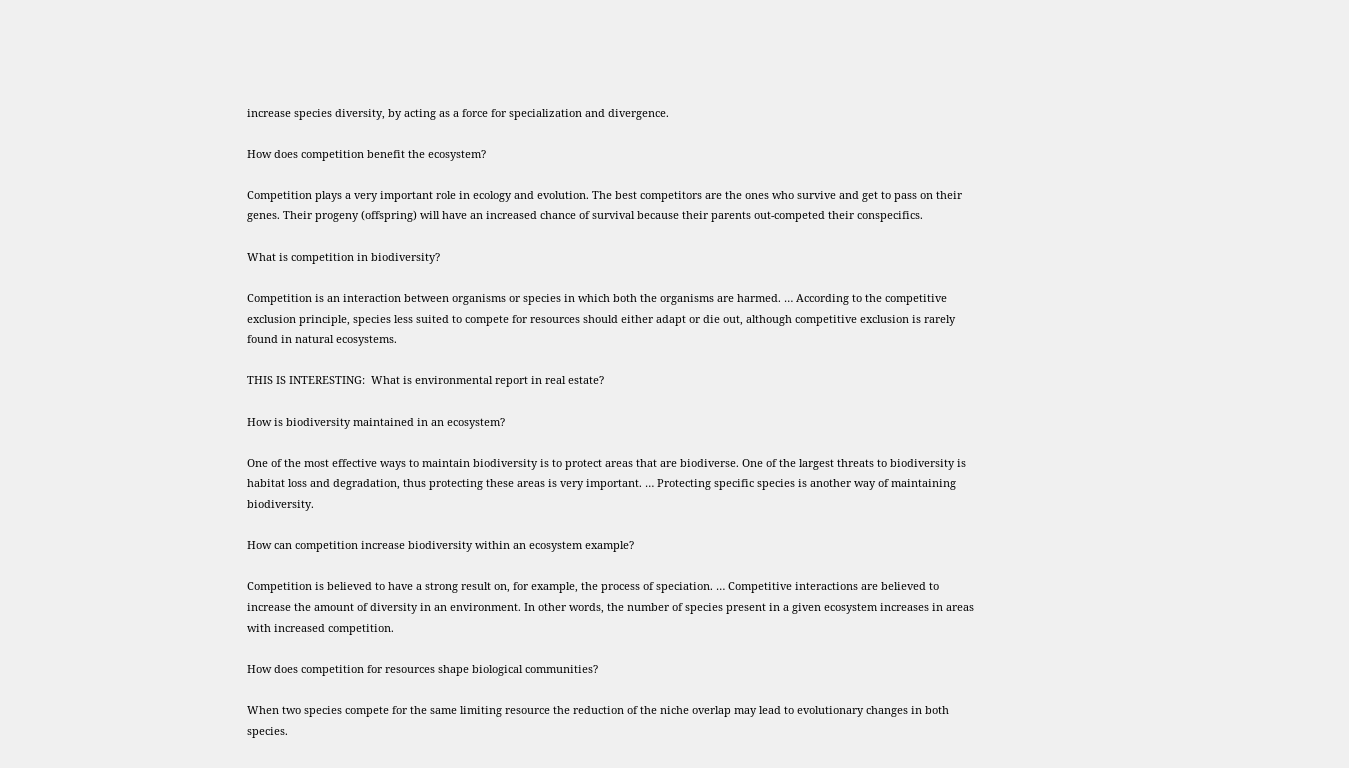increase species diversity, by acting as a force for specialization and divergence.

How does competition benefit the ecosystem?

Competition plays a very important role in ecology and evolution. The best competitors are the ones who survive and get to pass on their genes. Their progeny (offspring) will have an increased chance of survival because their parents out-competed their conspecifics.

What is competition in biodiversity?

Competition is an interaction between organisms or species in which both the organisms are harmed. … According to the competitive exclusion principle, species less suited to compete for resources should either adapt or die out, although competitive exclusion is rarely found in natural ecosystems.

THIS IS INTERESTING:  What is environmental report in real estate?

How is biodiversity maintained in an ecosystem?

One of the most effective ways to maintain biodiversity is to protect areas that are biodiverse. One of the largest threats to biodiversity is habitat loss and degradation, thus protecting these areas is very important. … Protecting specific species is another way of maintaining biodiversity.

How can competition increase biodiversity within an ecosystem example?

Competition is believed to have a strong result on, for example, the process of speciation. … Competitive interactions are believed to increase the amount of diversity in an environment. In other words, the number of species present in a given ecosystem increases in areas with increased competition.

How does competition for resources shape biological communities?

When two species compete for the same limiting resource the reduction of the niche overlap may lead to evolutionary changes in both species.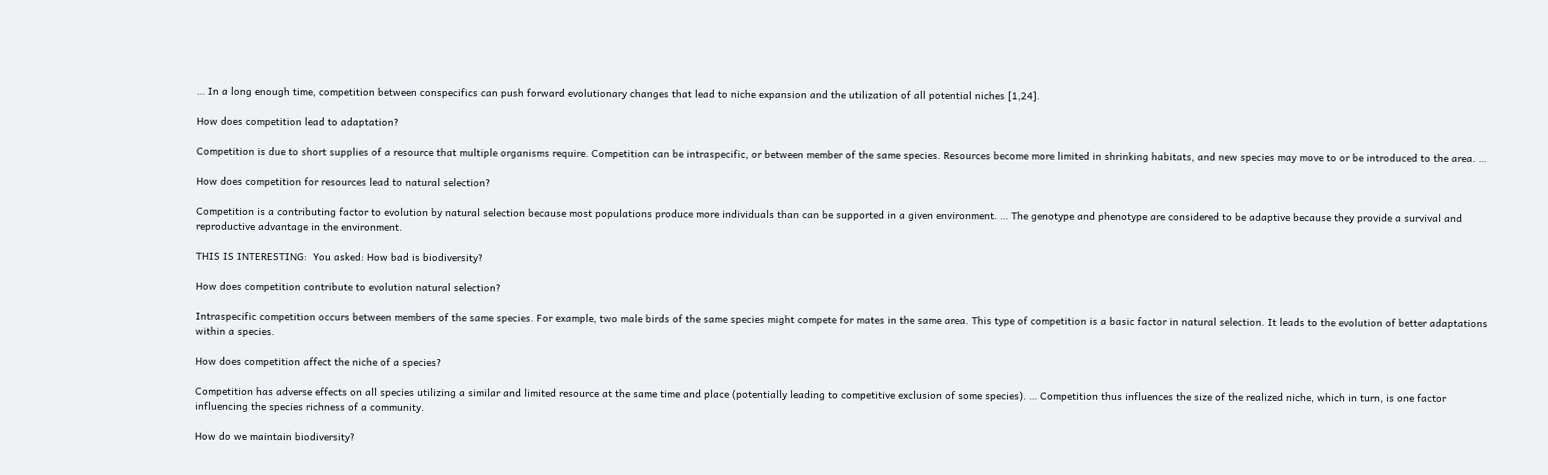… In a long enough time, competition between conspecifics can push forward evolutionary changes that lead to niche expansion and the utilization of all potential niches [1,24].

How does competition lead to adaptation?

Competition is due to short supplies of a resource that multiple organisms require. Competition can be intraspecific, or between member of the same species. Resources become more limited in shrinking habitats, and new species may move to or be introduced to the area. …

How does competition for resources lead to natural selection?

Competition is a contributing factor to evolution by natural selection because most populations produce more individuals than can be supported in a given environment. … The genotype and phenotype are considered to be adaptive because they provide a survival and reproductive advantage in the environment.

THIS IS INTERESTING:  You asked: How bad is biodiversity?

How does competition contribute to evolution natural selection?

Intraspecific competition occurs between members of the same species. For example, two male birds of the same species might compete for mates in the same area. This type of competition is a basic factor in natural selection. It leads to the evolution of better adaptations within a species.

How does competition affect the niche of a species?

Competition has adverse effects on all species utilizing a similar and limited resource at the same time and place (potentially leading to competitive exclusion of some species). … Competition thus influences the size of the realized niche, which in turn, is one factor influencing the species richness of a community.

How do we maintain biodiversity?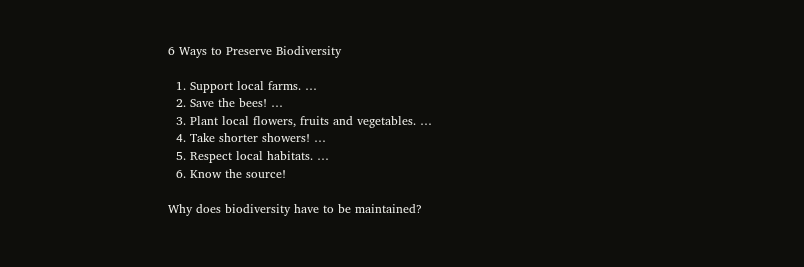6 Ways to Preserve Biodiversity

  1. Support local farms. …
  2. Save the bees! …
  3. Plant local flowers, fruits and vegetables. …
  4. Take shorter showers! …
  5. Respect local habitats. …
  6. Know the source!

Why does biodiversity have to be maintained?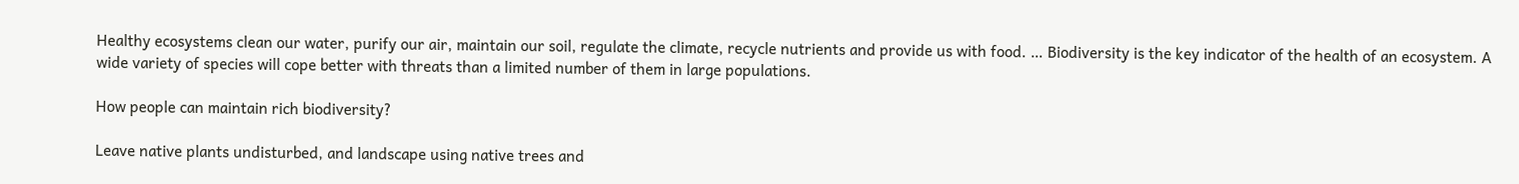Healthy ecosystems clean our water, purify our air, maintain our soil, regulate the climate, recycle nutrients and provide us with food. … Biodiversity is the key indicator of the health of an ecosystem. A wide variety of species will cope better with threats than a limited number of them in large populations.

How people can maintain rich biodiversity?

Leave native plants undisturbed, and landscape using native trees and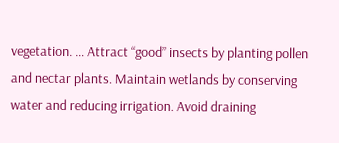vegetation. … Attract “good” insects by planting pollen and nectar plants. Maintain wetlands by conserving water and reducing irrigation. Avoid draining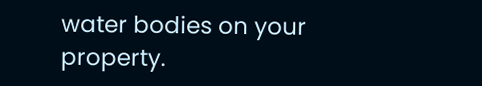water bodies on your property.